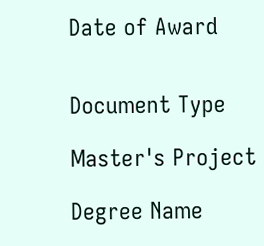Date of Award


Document Type

Master's Project

Degree Name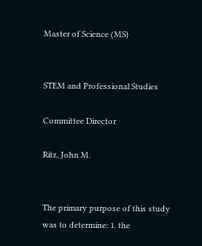Master of Science (MS)


STEM and Professional Studies

Committee Director

Ritz, John M.


The primary purpose of this study was to determine: 1. the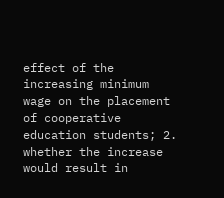effect of the increasing minimum wage on the placement of cooperative education students; 2. whether the increase would result in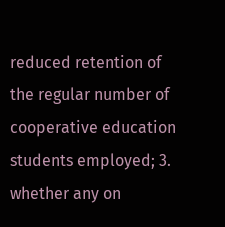reduced retention of the regular number of cooperative education students employed; 3. whether any on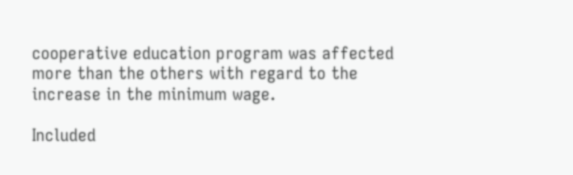cooperative education program was affected more than the others with regard to the increase in the minimum wage.

Included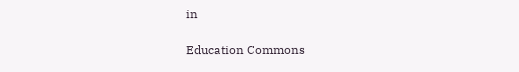in

Education Commons